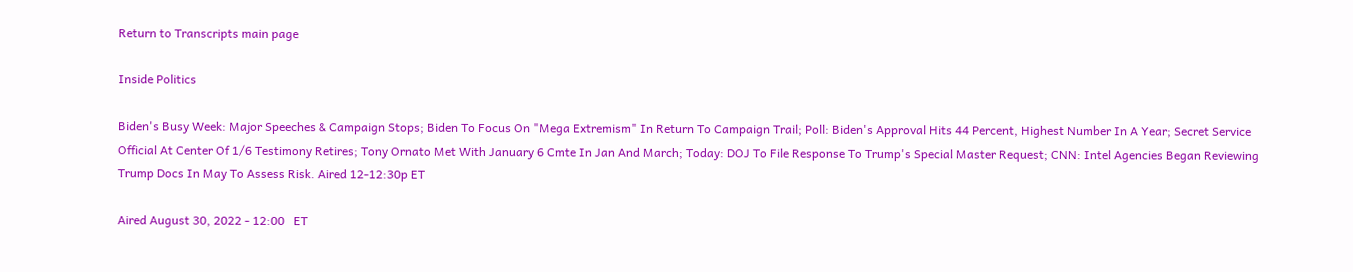Return to Transcripts main page

Inside Politics

Biden's Busy Week: Major Speeches & Campaign Stops; Biden To Focus On "Mega Extremism" In Return To Campaign Trail; Poll: Biden's Approval Hits 44 Percent, Highest Number In A Year; Secret Service Official At Center Of 1/6 Testimony Retires; Tony Ornato Met With January 6 Cmte In Jan And March; Today: DOJ To File Response To Trump's Special Master Request; CNN: Intel Agencies Began Reviewing Trump Docs In May To Assess Risk. Aired 12-12:30p ET

Aired August 30, 2022 - 12:00   ET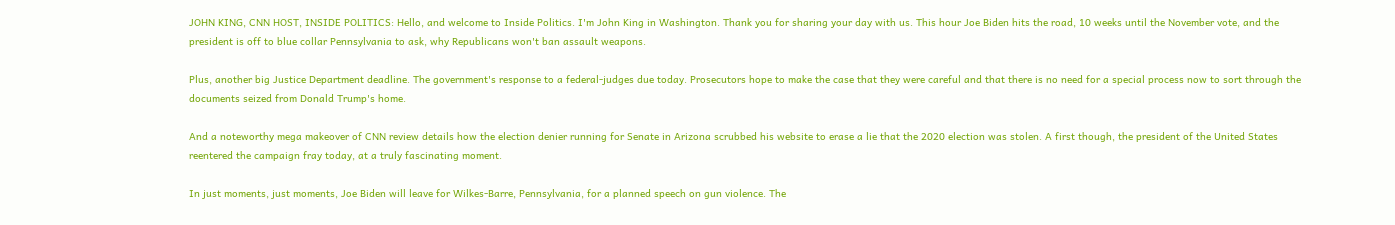JOHN KING, CNN HOST, INSIDE POLITICS: Hello, and welcome to Inside Politics. I'm John King in Washington. Thank you for sharing your day with us. This hour Joe Biden hits the road, 10 weeks until the November vote, and the president is off to blue collar Pennsylvania to ask, why Republicans won't ban assault weapons.

Plus, another big Justice Department deadline. The government's response to a federal-judges due today. Prosecutors hope to make the case that they were careful and that there is no need for a special process now to sort through the documents seized from Donald Trump's home.

And a noteworthy mega makeover of CNN review details how the election denier running for Senate in Arizona scrubbed his website to erase a lie that the 2020 election was stolen. A first though, the president of the United States reentered the campaign fray today, at a truly fascinating moment.

In just moments, just moments, Joe Biden will leave for Wilkes-Barre, Pennsylvania, for a planned speech on gun violence. The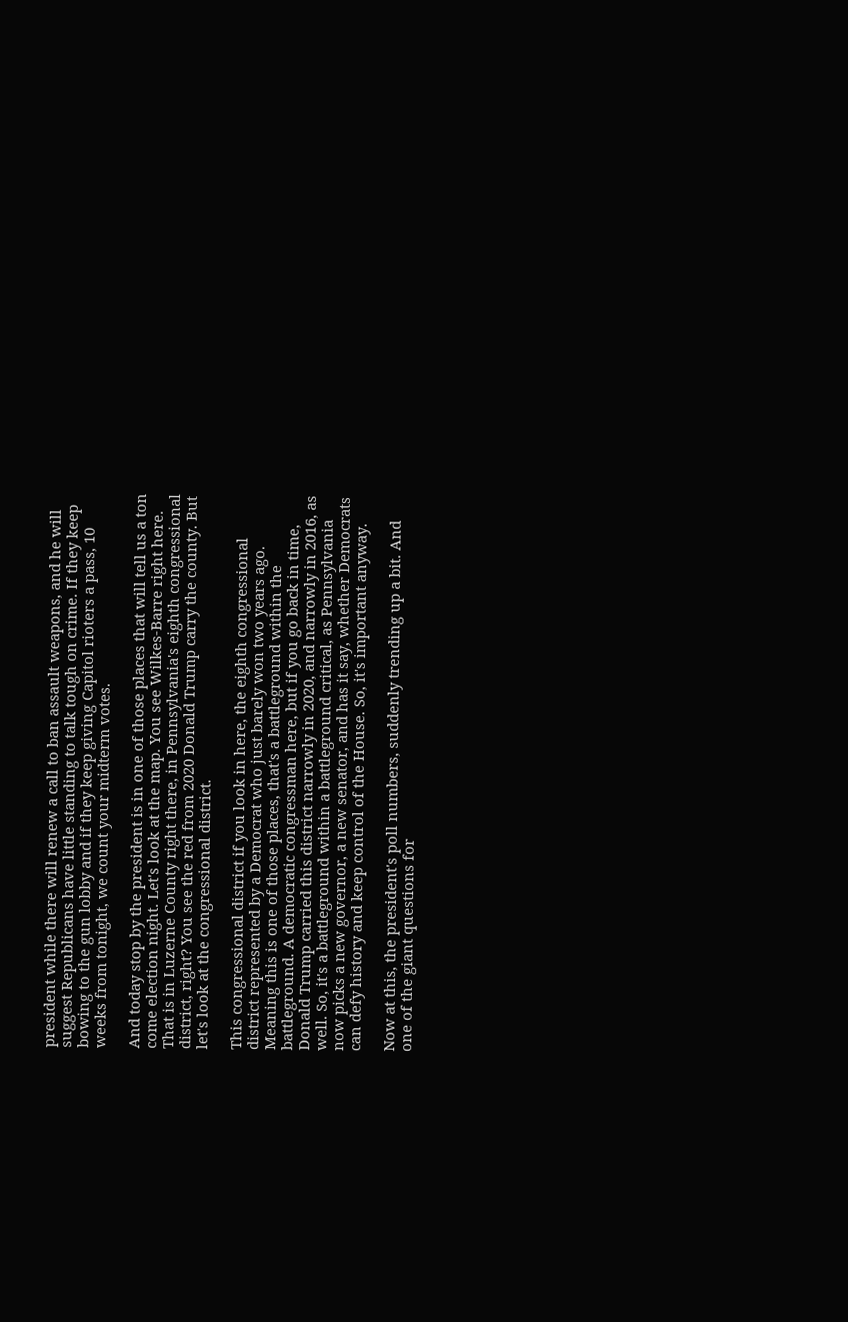president while there will renew a call to ban assault weapons, and he will suggest Republicans have little standing to talk tough on crime. If they keep bowing to the gun lobby and if they keep giving Capitol rioters a pass, 10 weeks from tonight, we count your midterm votes.

And today stop by the president is in one of those places that will tell us a ton come election night. Let's look at the map. You see Wilkes-Barre right here. That is in Luzerne County right there, in Pennsylvania's eighth congressional district, right? You see the red from 2020 Donald Trump carry the county. But let's look at the congressional district.

This congressional district if you look in here, the eighth congressional district represented by a Democrat who just barely won two years ago. Meaning this is one of those places, that's a battleground within the battleground. A democratic congressman here, but if you go back in time, Donald Trump carried this district narrowly in 2020, and narrowly in 2016, as well. So, it's a battleground within a battleground critical, as Pennsylvania now picks a new governor, a new senator, and has it say, whether Democrats can defy history and keep control of the House. So, it's important anyway.

Now at this, the president's poll numbers, suddenly trending up a bit. And one of the giant questions for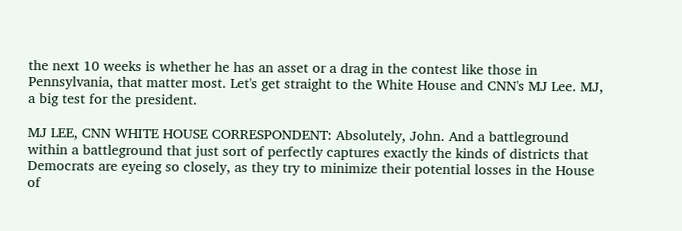the next 10 weeks is whether he has an asset or a drag in the contest like those in Pennsylvania, that matter most. Let's get straight to the White House and CNN's MJ Lee. MJ, a big test for the president.

MJ LEE, CNN WHITE HOUSE CORRESPONDENT: Absolutely, John. And a battleground within a battleground that just sort of perfectly captures exactly the kinds of districts that Democrats are eyeing so closely, as they try to minimize their potential losses in the House of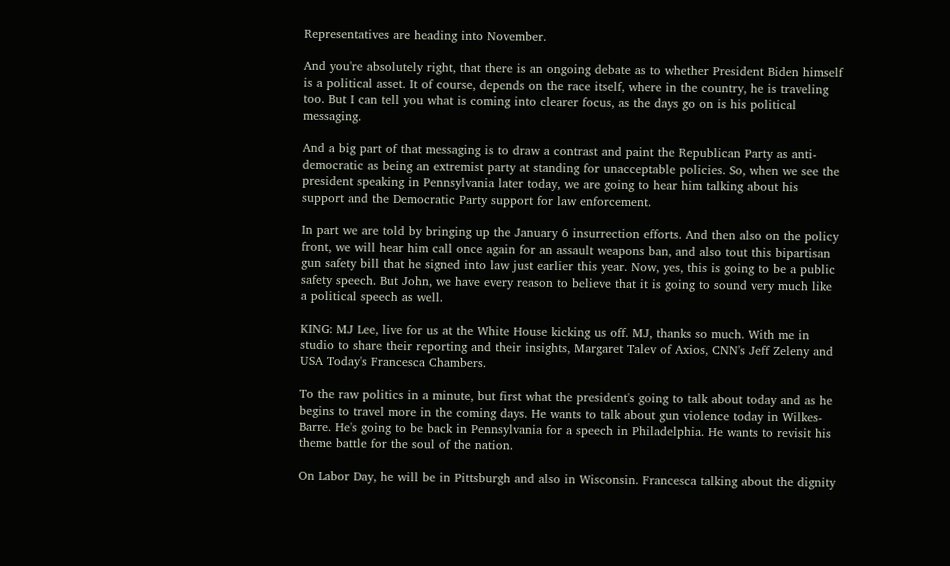Representatives are heading into November.

And you're absolutely right, that there is an ongoing debate as to whether President Biden himself is a political asset. It of course, depends on the race itself, where in the country, he is traveling too. But I can tell you what is coming into clearer focus, as the days go on is his political messaging.

And a big part of that messaging is to draw a contrast and paint the Republican Party as anti-democratic as being an extremist party at standing for unacceptable policies. So, when we see the president speaking in Pennsylvania later today, we are going to hear him talking about his support and the Democratic Party support for law enforcement.

In part we are told by bringing up the January 6 insurrection efforts. And then also on the policy front, we will hear him call once again for an assault weapons ban, and also tout this bipartisan gun safety bill that he signed into law just earlier this year. Now, yes, this is going to be a public safety speech. But John, we have every reason to believe that it is going to sound very much like a political speech as well.

KING: MJ Lee, live for us at the White House kicking us off. MJ, thanks so much. With me in studio to share their reporting and their insights, Margaret Talev of Axios, CNN's Jeff Zeleny and USA Today's Francesca Chambers.

To the raw politics in a minute, but first what the president's going to talk about today and as he begins to travel more in the coming days. He wants to talk about gun violence today in Wilkes-Barre. He's going to be back in Pennsylvania for a speech in Philadelphia. He wants to revisit his theme battle for the soul of the nation.

On Labor Day, he will be in Pittsburgh and also in Wisconsin. Francesca talking about the dignity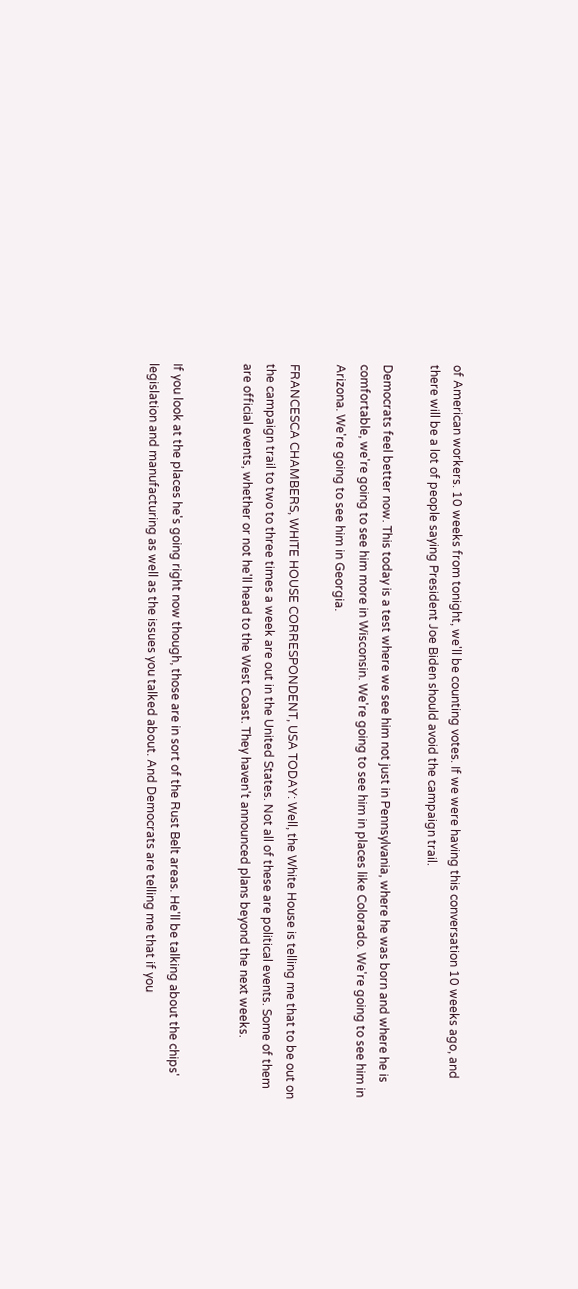of American workers. 10 weeks from tonight, we'll be counting votes. If we were having this conversation 10 weeks ago, and there will be a lot of people saying President Joe Biden should avoid the campaign trail.

Democrats feel better now. This today is a test where we see him not just in Pennsylvania, where he was born and where he is comfortable, we're going to see him more in Wisconsin. We're going to see him in places like Colorado. We're going to see him in Arizona. We're going to see him in Georgia.

FRANCESCA CHAMBERS, WHITE HOUSE CORRESPONDENT, USA TODAY: Well, the White House is telling me that to be out on the campaign trail to two to three times a week are out in the United States. Not all of these are political events. Some of them are official events, whether or not he'll head to the West Coast. They haven't announced plans beyond the next weeks.


If you look at the places he's going right now though, those are in sort of the Rust Belt areas. He'll be talking about the chips' legislation and manufacturing as well as the issues you talked about. And Democrats are telling me that if you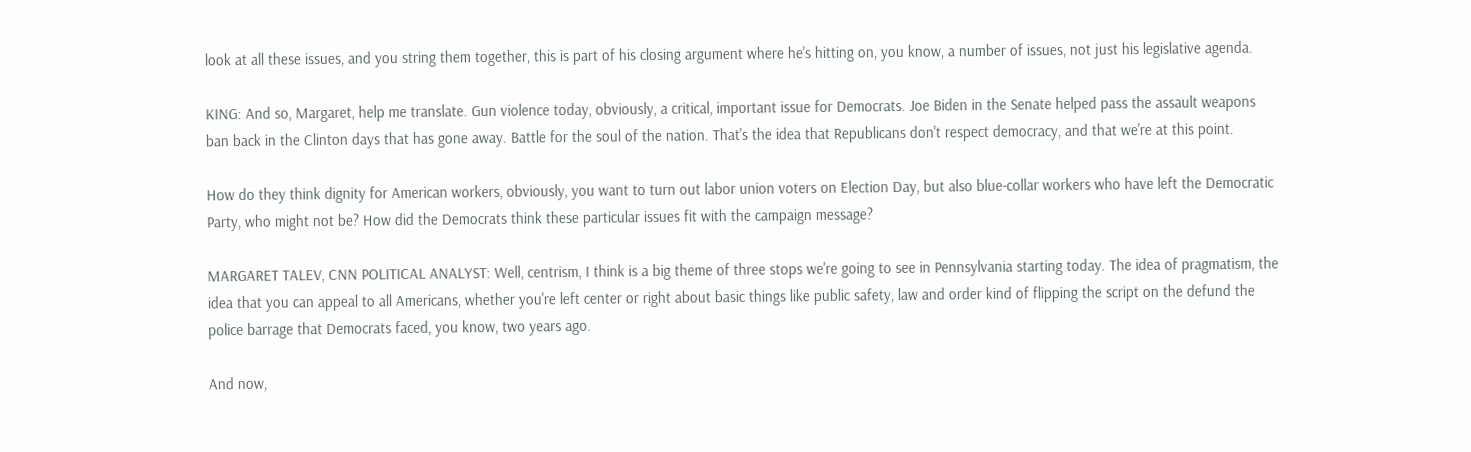look at all these issues, and you string them together, this is part of his closing argument where he's hitting on, you know, a number of issues, not just his legislative agenda.

KING: And so, Margaret, help me translate. Gun violence today, obviously, a critical, important issue for Democrats. Joe Biden in the Senate helped pass the assault weapons ban back in the Clinton days that has gone away. Battle for the soul of the nation. That's the idea that Republicans don't respect democracy, and that we're at this point.

How do they think dignity for American workers, obviously, you want to turn out labor union voters on Election Day, but also blue-collar workers who have left the Democratic Party, who might not be? How did the Democrats think these particular issues fit with the campaign message?

MARGARET TALEV, CNN POLITICAL ANALYST: Well, centrism, I think is a big theme of three stops we're going to see in Pennsylvania starting today. The idea of pragmatism, the idea that you can appeal to all Americans, whether you're left center or right about basic things like public safety, law and order kind of flipping the script on the defund the police barrage that Democrats faced, you know, two years ago.

And now,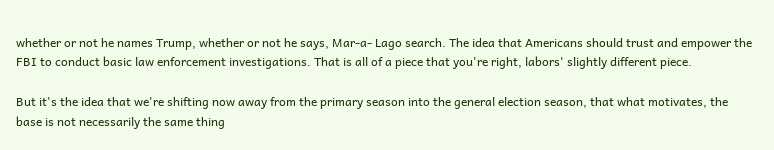whether or not he names Trump, whether or not he says, Mar-a- Lago search. The idea that Americans should trust and empower the FBI to conduct basic law enforcement investigations. That is all of a piece that you're right, labors' slightly different piece.

But it's the idea that we're shifting now away from the primary season into the general election season, that what motivates, the base is not necessarily the same thing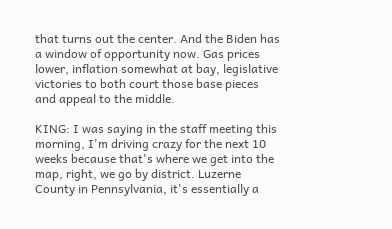that turns out the center. And the Biden has a window of opportunity now. Gas prices lower, inflation somewhat at bay, legislative victories to both court those base pieces and appeal to the middle.

KING: I was saying in the staff meeting this morning, I'm driving crazy for the next 10 weeks because that's where we get into the map, right, we go by district. Luzerne County in Pennsylvania, it's essentially a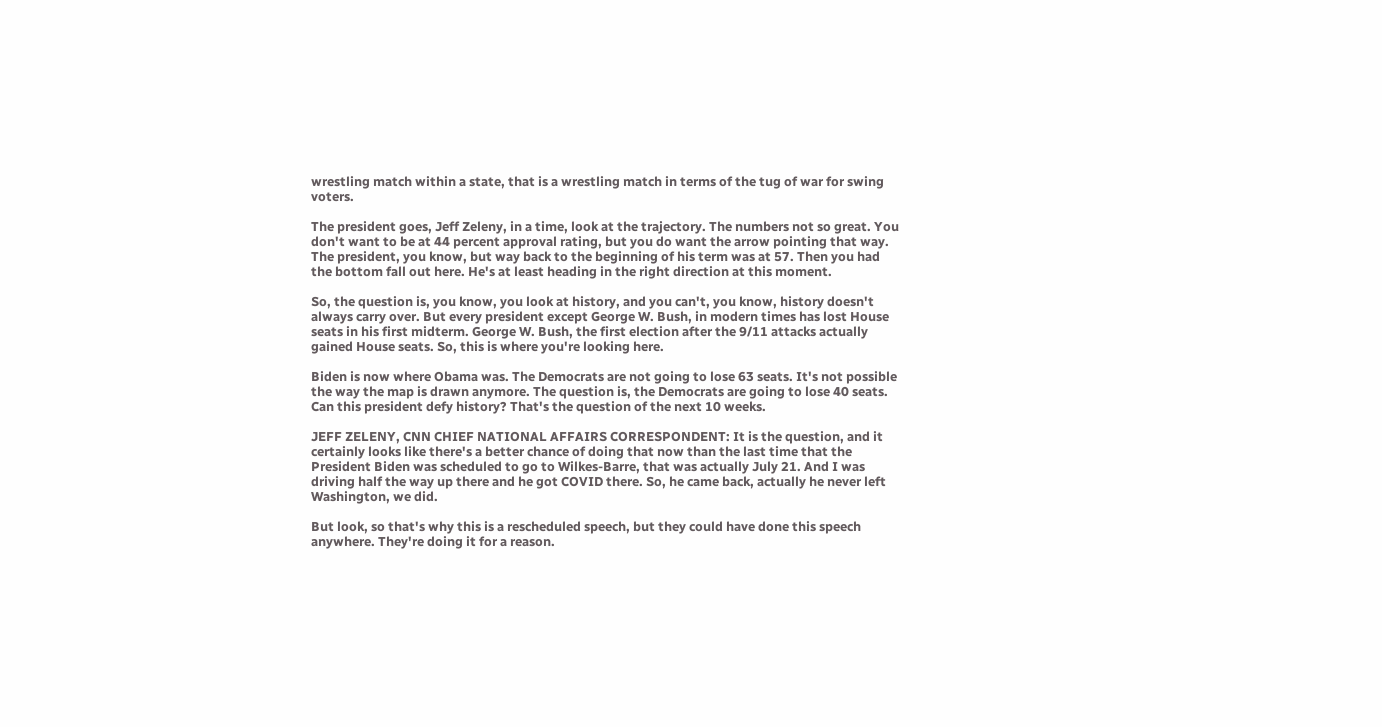wrestling match within a state, that is a wrestling match in terms of the tug of war for swing voters.

The president goes, Jeff Zeleny, in a time, look at the trajectory. The numbers not so great. You don't want to be at 44 percent approval rating, but you do want the arrow pointing that way. The president, you know, but way back to the beginning of his term was at 57. Then you had the bottom fall out here. He's at least heading in the right direction at this moment.

So, the question is, you know, you look at history, and you can't, you know, history doesn't always carry over. But every president except George W. Bush, in modern times has lost House seats in his first midterm. George W. Bush, the first election after the 9/11 attacks actually gained House seats. So, this is where you're looking here.

Biden is now where Obama was. The Democrats are not going to lose 63 seats. It's not possible the way the map is drawn anymore. The question is, the Democrats are going to lose 40 seats. Can this president defy history? That's the question of the next 10 weeks.

JEFF ZELENY, CNN CHIEF NATIONAL AFFAIRS CORRESPONDENT: It is the question, and it certainly looks like there's a better chance of doing that now than the last time that the President Biden was scheduled to go to Wilkes-Barre, that was actually July 21. And I was driving half the way up there and he got COVID there. So, he came back, actually he never left Washington, we did.

But look, so that's why this is a rescheduled speech, but they could have done this speech anywhere. They're doing it for a reason.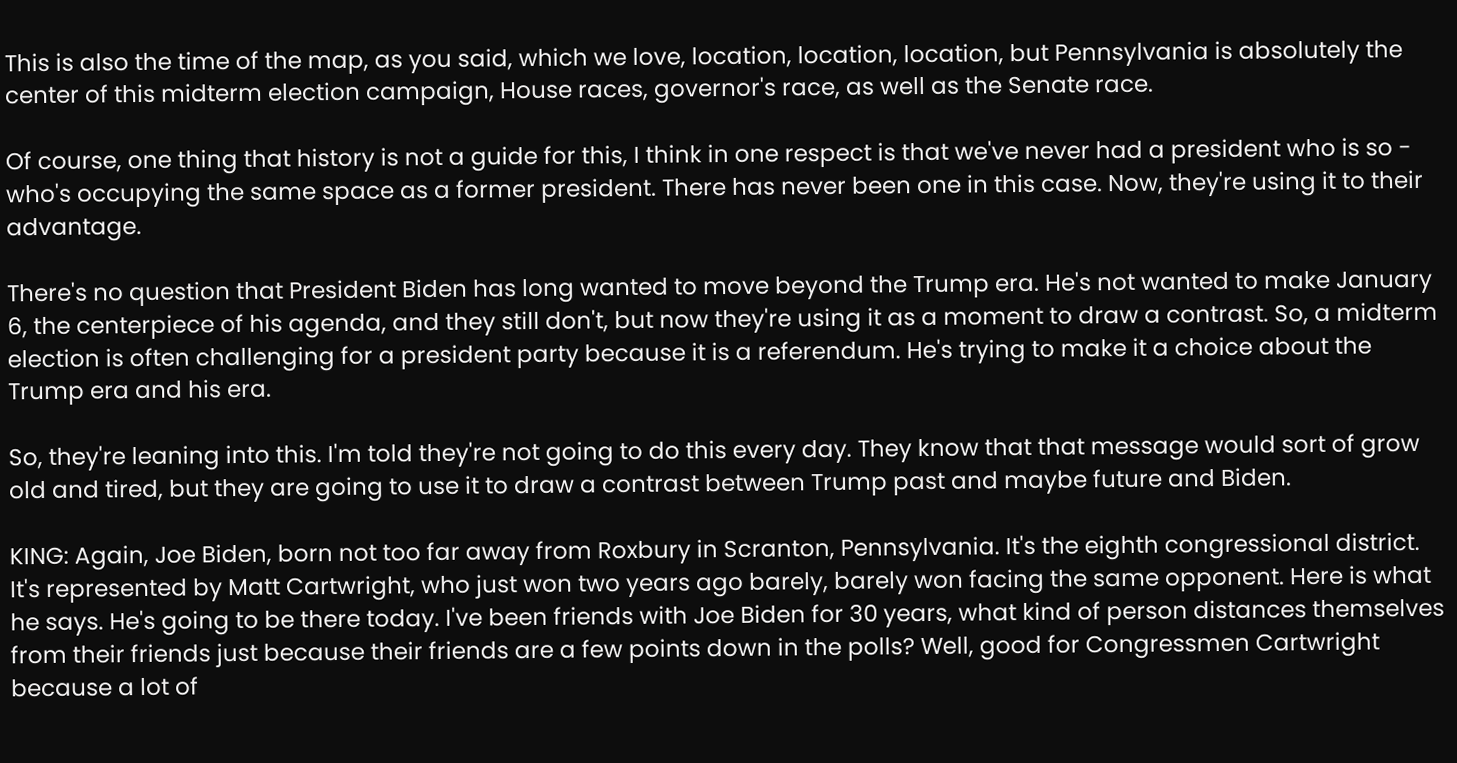This is also the time of the map, as you said, which we love, location, location, location, but Pennsylvania is absolutely the center of this midterm election campaign, House races, governor's race, as well as the Senate race.

Of course, one thing that history is not a guide for this, I think in one respect is that we've never had a president who is so - who's occupying the same space as a former president. There has never been one in this case. Now, they're using it to their advantage.

There's no question that President Biden has long wanted to move beyond the Trump era. He's not wanted to make January 6, the centerpiece of his agenda, and they still don't, but now they're using it as a moment to draw a contrast. So, a midterm election is often challenging for a president party because it is a referendum. He's trying to make it a choice about the Trump era and his era.

So, they're leaning into this. I'm told they're not going to do this every day. They know that that message would sort of grow old and tired, but they are going to use it to draw a contrast between Trump past and maybe future and Biden.

KING: Again, Joe Biden, born not too far away from Roxbury in Scranton, Pennsylvania. It's the eighth congressional district. It's represented by Matt Cartwright, who just won two years ago barely, barely won facing the same opponent. Here is what he says. He's going to be there today. I've been friends with Joe Biden for 30 years, what kind of person distances themselves from their friends just because their friends are a few points down in the polls? Well, good for Congressmen Cartwright because a lot of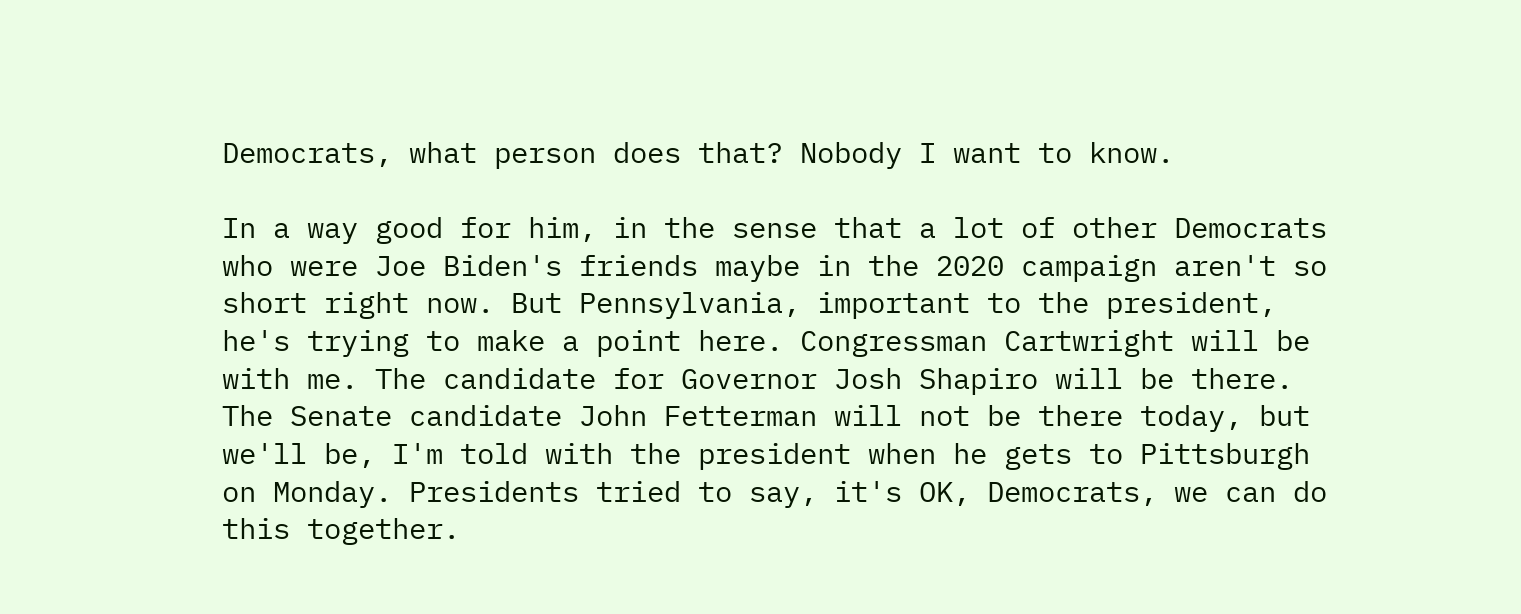Democrats, what person does that? Nobody I want to know.

In a way good for him, in the sense that a lot of other Democrats who were Joe Biden's friends maybe in the 2020 campaign aren't so short right now. But Pennsylvania, important to the president, he's trying to make a point here. Congressman Cartwright will be with me. The candidate for Governor Josh Shapiro will be there. The Senate candidate John Fetterman will not be there today, but we'll be, I'm told with the president when he gets to Pittsburgh on Monday. Presidents tried to say, it's OK, Democrats, we can do this together.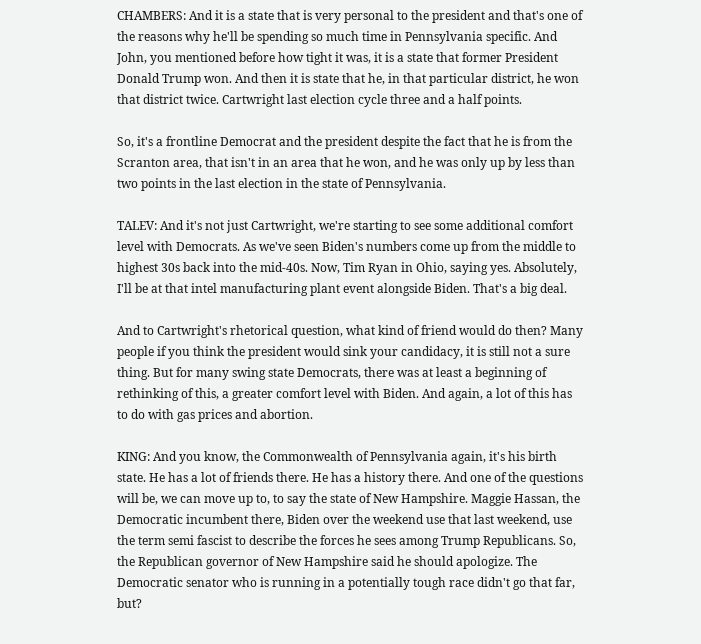CHAMBERS: And it is a state that is very personal to the president and that's one of the reasons why he'll be spending so much time in Pennsylvania specific. And John, you mentioned before how tight it was, it is a state that former President Donald Trump won. And then it is state that he, in that particular district, he won that district twice. Cartwright last election cycle three and a half points.

So, it's a frontline Democrat and the president despite the fact that he is from the Scranton area, that isn't in an area that he won, and he was only up by less than two points in the last election in the state of Pennsylvania.

TALEV: And it's not just Cartwright, we're starting to see some additional comfort level with Democrats. As we've seen Biden's numbers come up from the middle to highest 30s back into the mid-40s. Now, Tim Ryan in Ohio, saying yes. Absolutely, I'll be at that intel manufacturing plant event alongside Biden. That's a big deal.

And to Cartwright's rhetorical question, what kind of friend would do then? Many people if you think the president would sink your candidacy, it is still not a sure thing. But for many swing state Democrats, there was at least a beginning of rethinking of this, a greater comfort level with Biden. And again, a lot of this has to do with gas prices and abortion.

KING: And you know, the Commonwealth of Pennsylvania again, it's his birth state. He has a lot of friends there. He has a history there. And one of the questions will be, we can move up to, to say the state of New Hampshire. Maggie Hassan, the Democratic incumbent there, Biden over the weekend use that last weekend, use the term semi fascist to describe the forces he sees among Trump Republicans. So, the Republican governor of New Hampshire said he should apologize. The Democratic senator who is running in a potentially tough race didn't go that far, but?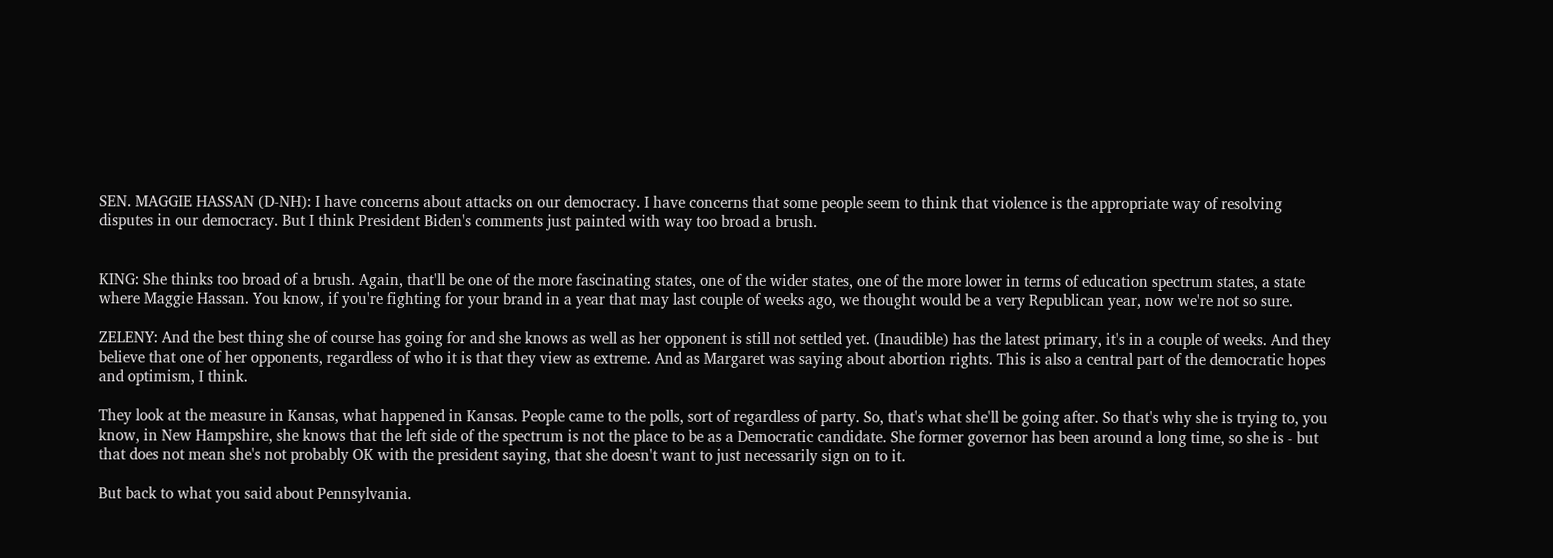SEN. MAGGIE HASSAN (D-NH): I have concerns about attacks on our democracy. I have concerns that some people seem to think that violence is the appropriate way of resolving disputes in our democracy. But I think President Biden's comments just painted with way too broad a brush.


KING: She thinks too broad of a brush. Again, that'll be one of the more fascinating states, one of the wider states, one of the more lower in terms of education spectrum states, a state where Maggie Hassan. You know, if you're fighting for your brand in a year that may last couple of weeks ago, we thought would be a very Republican year, now we're not so sure.

ZELENY: And the best thing she of course has going for and she knows as well as her opponent is still not settled yet. (Inaudible) has the latest primary, it's in a couple of weeks. And they believe that one of her opponents, regardless of who it is that they view as extreme. And as Margaret was saying about abortion rights. This is also a central part of the democratic hopes and optimism, I think.

They look at the measure in Kansas, what happened in Kansas. People came to the polls, sort of regardless of party. So, that's what she'll be going after. So that's why she is trying to, you know, in New Hampshire, she knows that the left side of the spectrum is not the place to be as a Democratic candidate. She former governor has been around a long time, so she is - but that does not mean she's not probably OK with the president saying, that she doesn't want to just necessarily sign on to it.

But back to what you said about Pennsylvania.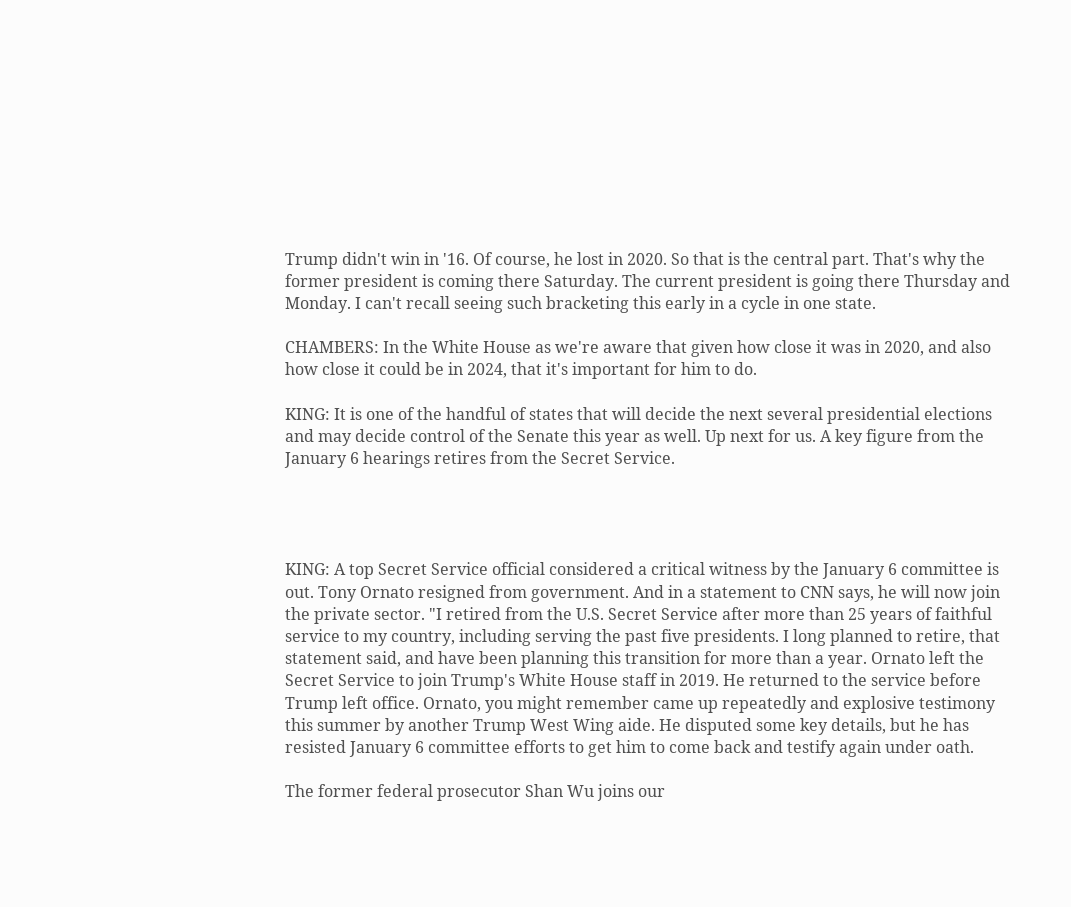Trump didn't win in '16. Of course, he lost in 2020. So that is the central part. That's why the former president is coming there Saturday. The current president is going there Thursday and Monday. I can't recall seeing such bracketing this early in a cycle in one state.

CHAMBERS: In the White House as we're aware that given how close it was in 2020, and also how close it could be in 2024, that it's important for him to do.

KING: It is one of the handful of states that will decide the next several presidential elections and may decide control of the Senate this year as well. Up next for us. A key figure from the January 6 hearings retires from the Secret Service.




KING: A top Secret Service official considered a critical witness by the January 6 committee is out. Tony Ornato resigned from government. And in a statement to CNN says, he will now join the private sector. "I retired from the U.S. Secret Service after more than 25 years of faithful service to my country, including serving the past five presidents. I long planned to retire, that statement said, and have been planning this transition for more than a year. Ornato left the Secret Service to join Trump's White House staff in 2019. He returned to the service before Trump left office. Ornato, you might remember came up repeatedly and explosive testimony this summer by another Trump West Wing aide. He disputed some key details, but he has resisted January 6 committee efforts to get him to come back and testify again under oath.

The former federal prosecutor Shan Wu joins our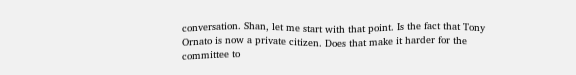conversation. Shan, let me start with that point. Is the fact that Tony Ornato is now a private citizen. Does that make it harder for the committee to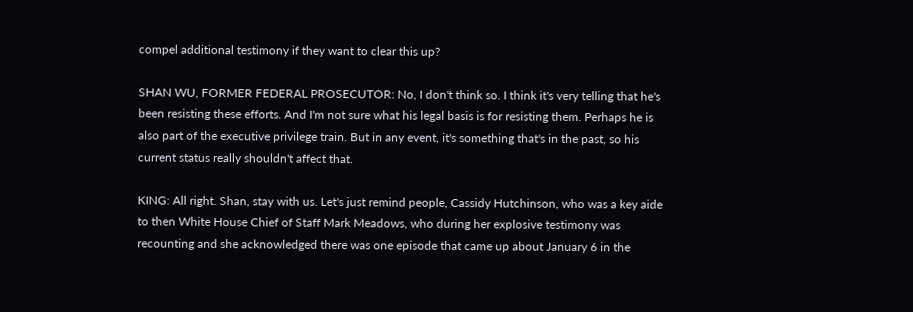compel additional testimony if they want to clear this up?

SHAN WU, FORMER FEDERAL PROSECUTOR: No, I don't think so. I think it's very telling that he's been resisting these efforts. And I'm not sure what his legal basis is for resisting them. Perhaps he is also part of the executive privilege train. But in any event, it's something that's in the past, so his current status really shouldn't affect that.

KING: All right. Shan, stay with us. Let's just remind people, Cassidy Hutchinson, who was a key aide to then White House Chief of Staff Mark Meadows, who during her explosive testimony was recounting and she acknowledged there was one episode that came up about January 6 in the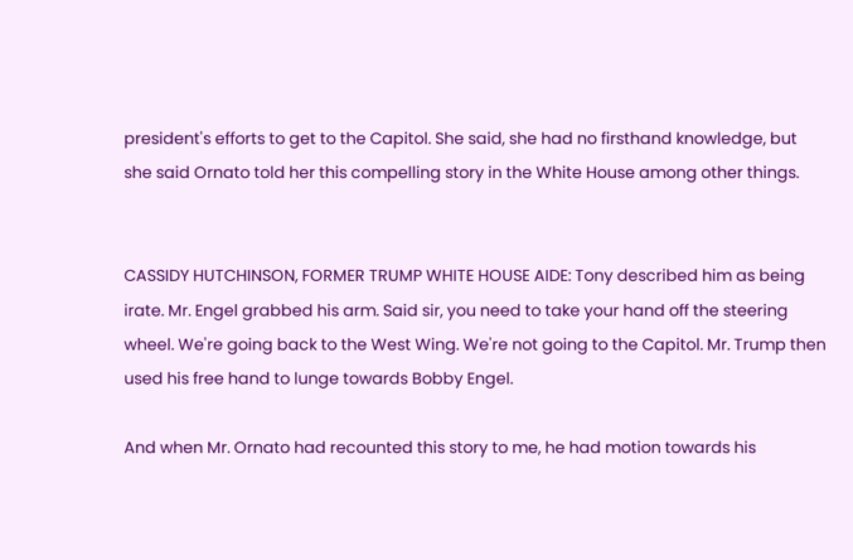president's efforts to get to the Capitol. She said, she had no firsthand knowledge, but she said Ornato told her this compelling story in the White House among other things.


CASSIDY HUTCHINSON, FORMER TRUMP WHITE HOUSE AIDE: Tony described him as being irate. Mr. Engel grabbed his arm. Said sir, you need to take your hand off the steering wheel. We're going back to the West Wing. We're not going to the Capitol. Mr. Trump then used his free hand to lunge towards Bobby Engel.

And when Mr. Ornato had recounted this story to me, he had motion towards his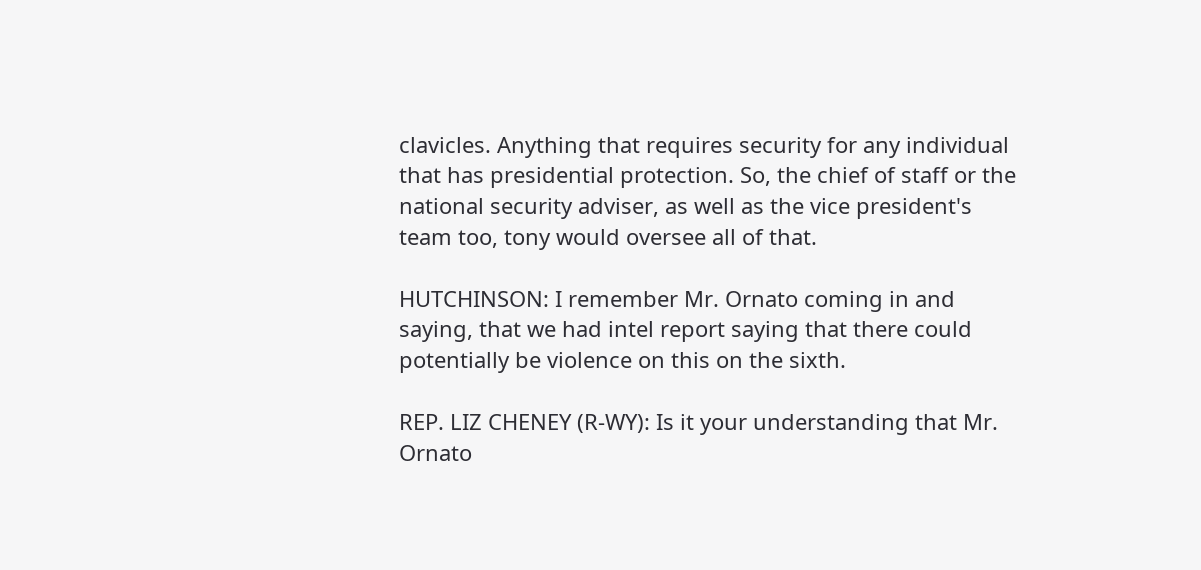clavicles. Anything that requires security for any individual that has presidential protection. So, the chief of staff or the national security adviser, as well as the vice president's team too, tony would oversee all of that.

HUTCHINSON: I remember Mr. Ornato coming in and saying, that we had intel report saying that there could potentially be violence on this on the sixth.

REP. LIZ CHENEY (R-WY): Is it your understanding that Mr. Ornato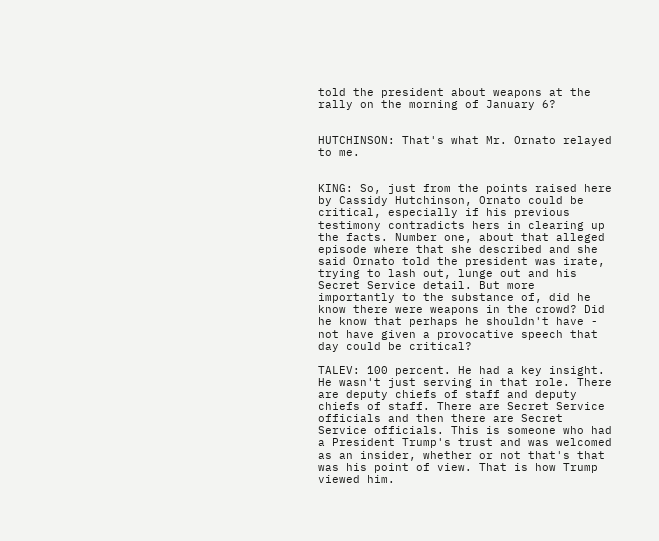told the president about weapons at the rally on the morning of January 6?


HUTCHINSON: That's what Mr. Ornato relayed to me.


KING: So, just from the points raised here by Cassidy Hutchinson, Ornato could be critical, especially if his previous testimony contradicts hers in clearing up the facts. Number one, about that alleged episode where that she described and she said Ornato told the president was irate, trying to lash out, lunge out and his Secret Service detail. But more importantly to the substance of, did he know there were weapons in the crowd? Did he know that perhaps he shouldn't have - not have given a provocative speech that day could be critical?

TALEV: 100 percent. He had a key insight. He wasn't just serving in that role. There are deputy chiefs of staff and deputy chiefs of staff. There are Secret Service officials and then there are Secret Service officials. This is someone who had a President Trump's trust and was welcomed as an insider, whether or not that's that was his point of view. That is how Trump viewed him.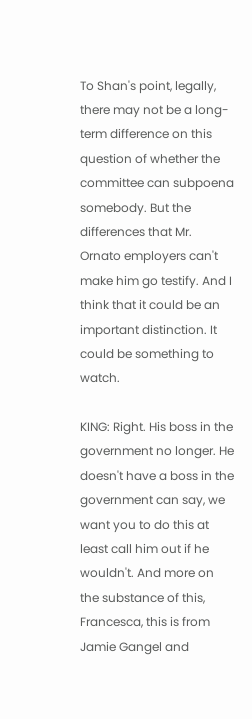To Shan's point, legally, there may not be a long-term difference on this question of whether the committee can subpoena somebody. But the differences that Mr. Ornato employers can't make him go testify. And I think that it could be an important distinction. It could be something to watch.

KING: Right. His boss in the government no longer. He doesn't have a boss in the government can say, we want you to do this at least call him out if he wouldn't. And more on the substance of this, Francesca, this is from Jamie Gangel and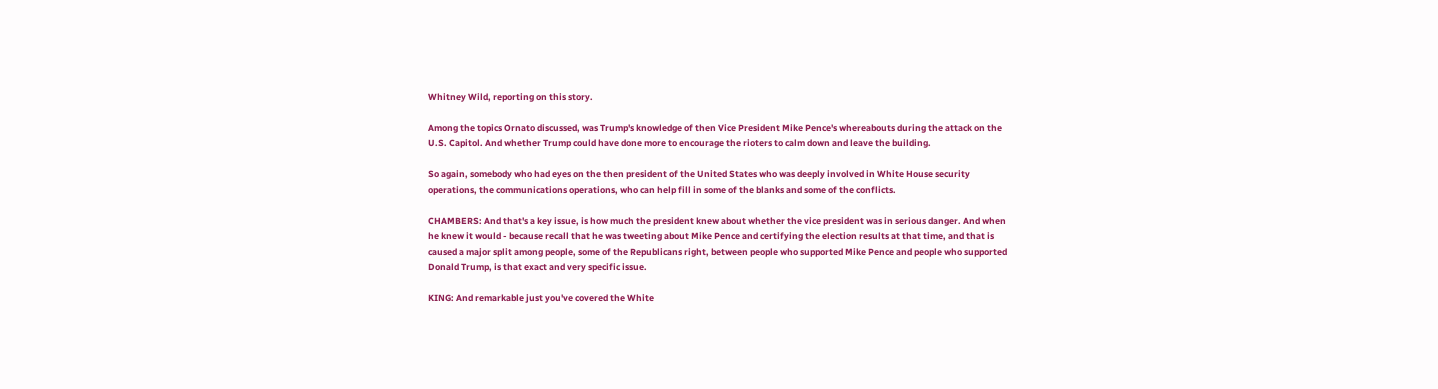Whitney Wild, reporting on this story.

Among the topics Ornato discussed, was Trump's knowledge of then Vice President Mike Pence's whereabouts during the attack on the U.S. Capitol. And whether Trump could have done more to encourage the rioters to calm down and leave the building.

So again, somebody who had eyes on the then president of the United States who was deeply involved in White House security operations, the communications operations, who can help fill in some of the blanks and some of the conflicts.

CHAMBERS: And that's a key issue, is how much the president knew about whether the vice president was in serious danger. And when he knew it would - because recall that he was tweeting about Mike Pence and certifying the election results at that time, and that is caused a major split among people, some of the Republicans right, between people who supported Mike Pence and people who supported Donald Trump, is that exact and very specific issue.

KING: And remarkable just you've covered the White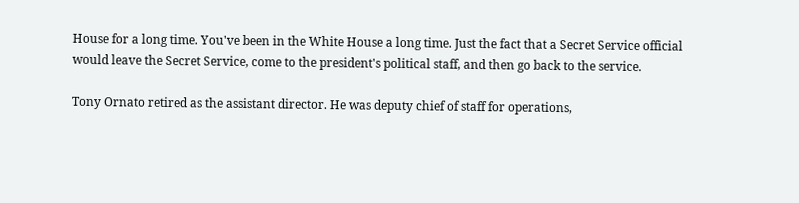House for a long time. You've been in the White House a long time. Just the fact that a Secret Service official would leave the Secret Service, come to the president's political staff, and then go back to the service.

Tony Ornato retired as the assistant director. He was deputy chief of staff for operations,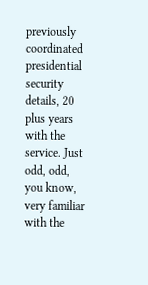previously coordinated presidential security details, 20 plus years with the service. Just odd, odd, you know, very familiar with the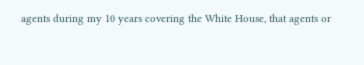agents during my 10 years covering the White House, that agents or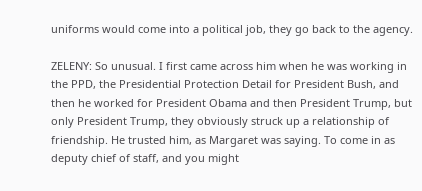uniforms would come into a political job, they go back to the agency.

ZELENY: So unusual. I first came across him when he was working in the PPD, the Presidential Protection Detail for President Bush, and then he worked for President Obama and then President Trump, but only President Trump, they obviously struck up a relationship of friendship. He trusted him, as Margaret was saying. To come in as deputy chief of staff, and you might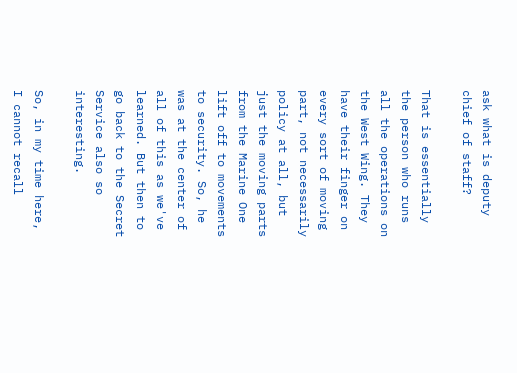ask what is deputy chief of staff?

That is essentially the person who runs all the operations on the West Wing. They have their finger on every sort of moving part, not necessarily policy at all, but just the moving parts from the Marine One lift off to movements to security. So, he was at the center of all of this as we've learned. But then to go back to the Secret Service also so interesting.

So, in my time here, I cannot recall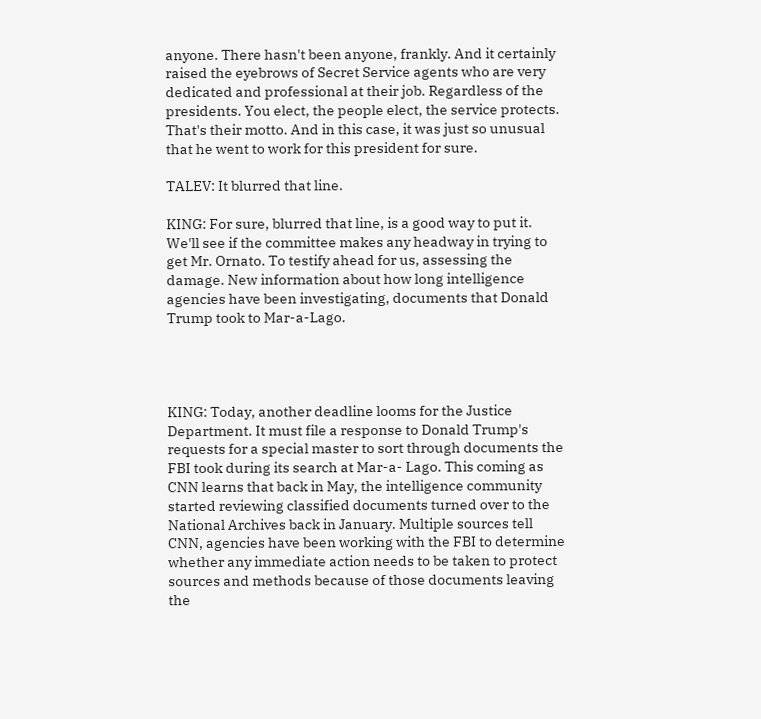anyone. There hasn't been anyone, frankly. And it certainly raised the eyebrows of Secret Service agents who are very dedicated and professional at their job. Regardless of the presidents. You elect, the people elect, the service protects. That's their motto. And in this case, it was just so unusual that he went to work for this president for sure.

TALEV: It blurred that line.

KING: For sure, blurred that line, is a good way to put it. We'll see if the committee makes any headway in trying to get Mr. Ornato. To testify ahead for us, assessing the damage. New information about how long intelligence agencies have been investigating, documents that Donald Trump took to Mar-a-Lago.




KING: Today, another deadline looms for the Justice Department. It must file a response to Donald Trump's requests for a special master to sort through documents the FBI took during its search at Mar-a- Lago. This coming as CNN learns that back in May, the intelligence community started reviewing classified documents turned over to the National Archives back in January. Multiple sources tell CNN, agencies have been working with the FBI to determine whether any immediate action needs to be taken to protect sources and methods because of those documents leaving the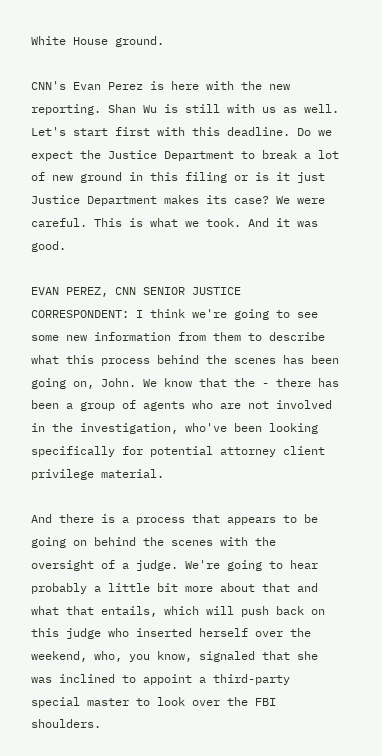White House ground.

CNN's Evan Perez is here with the new reporting. Shan Wu is still with us as well. Let's start first with this deadline. Do we expect the Justice Department to break a lot of new ground in this filing or is it just Justice Department makes its case? We were careful. This is what we took. And it was good.

EVAN PEREZ, CNN SENIOR JUSTICE CORRESPONDENT: I think we're going to see some new information from them to describe what this process behind the scenes has been going on, John. We know that the - there has been a group of agents who are not involved in the investigation, who've been looking specifically for potential attorney client privilege material.

And there is a process that appears to be going on behind the scenes with the oversight of a judge. We're going to hear probably a little bit more about that and what that entails, which will push back on this judge who inserted herself over the weekend, who, you know, signaled that she was inclined to appoint a third-party special master to look over the FBI shoulders.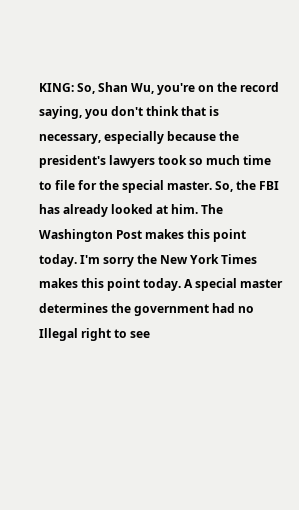KING: So, Shan Wu, you're on the record saying, you don't think that is necessary, especially because the president's lawyers took so much time to file for the special master. So, the FBI has already looked at him. The Washington Post makes this point today. I'm sorry the New York Times makes this point today. A special master determines the government had no Illegal right to see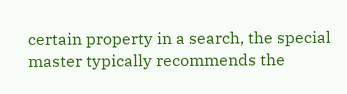certain property in a search, the special master typically recommends the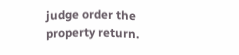judge order the property return.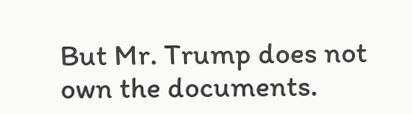But Mr. Trump does not own the documents.